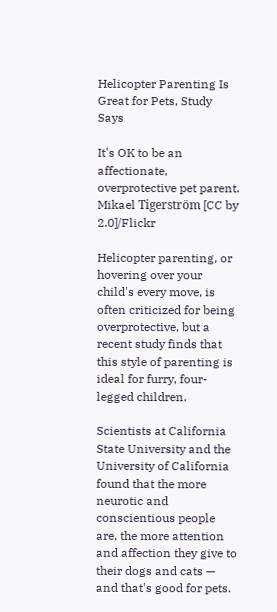Helicopter Parenting Is Great for Pets, Study Says

It's OK to be an affectionate, overprotective pet parent. Mikael Tigerström [CC by 2.0]/Flickr

Helicopter parenting, or hovering over your child's every move, is often criticized for being overprotective, but a recent study finds that this style of parenting is ideal for furry, four-legged children.

Scientists at California State University and the University of California found that the more neurotic and conscientious people are, the more attention and affection they give to their dogs and cats — and that's good for pets.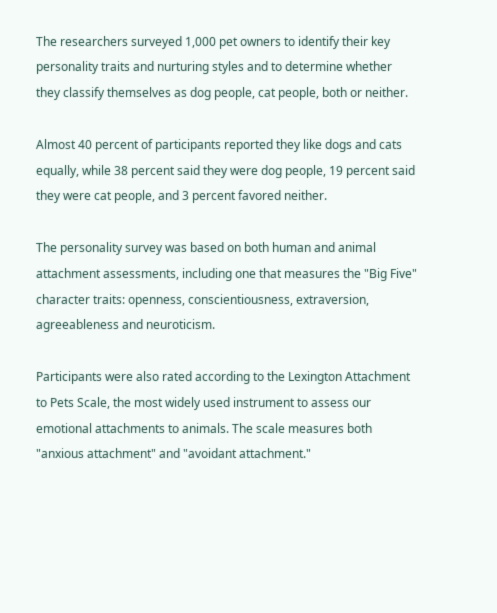The researchers surveyed 1,000 pet owners to identify their key personality traits and nurturing styles and to determine whether they classify themselves as dog people, cat people, both or neither.

Almost 40 percent of participants reported they like dogs and cats equally, while 38 percent said they were dog people, 19 percent said they were cat people, and 3 percent favored neither.

The personality survey was based on both human and animal attachment assessments, including one that measures the "Big Five" character traits: openness, conscientiousness, extraversion, agreeableness and neuroticism.

Participants were also rated according to the Lexington Attachment to Pets Scale, the most widely used instrument to assess our emotional attachments to animals. The scale measures both "anxious attachment" and "avoidant attachment."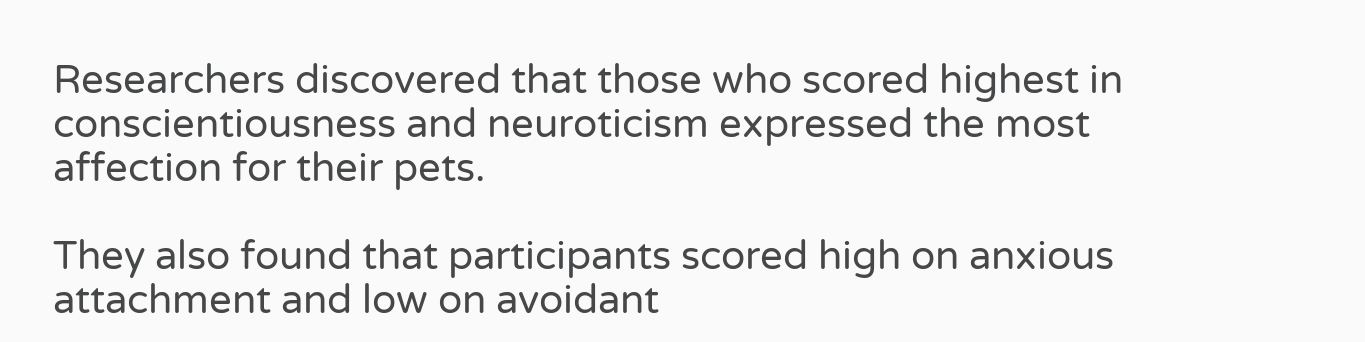Researchers discovered that those who scored highest in conscientiousness and neuroticism expressed the most affection for their pets.

They also found that participants scored high on anxious attachment and low on avoidant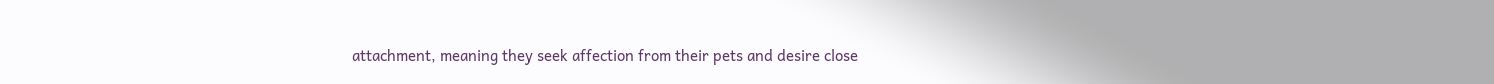attachment, meaning they seek affection from their pets and desire close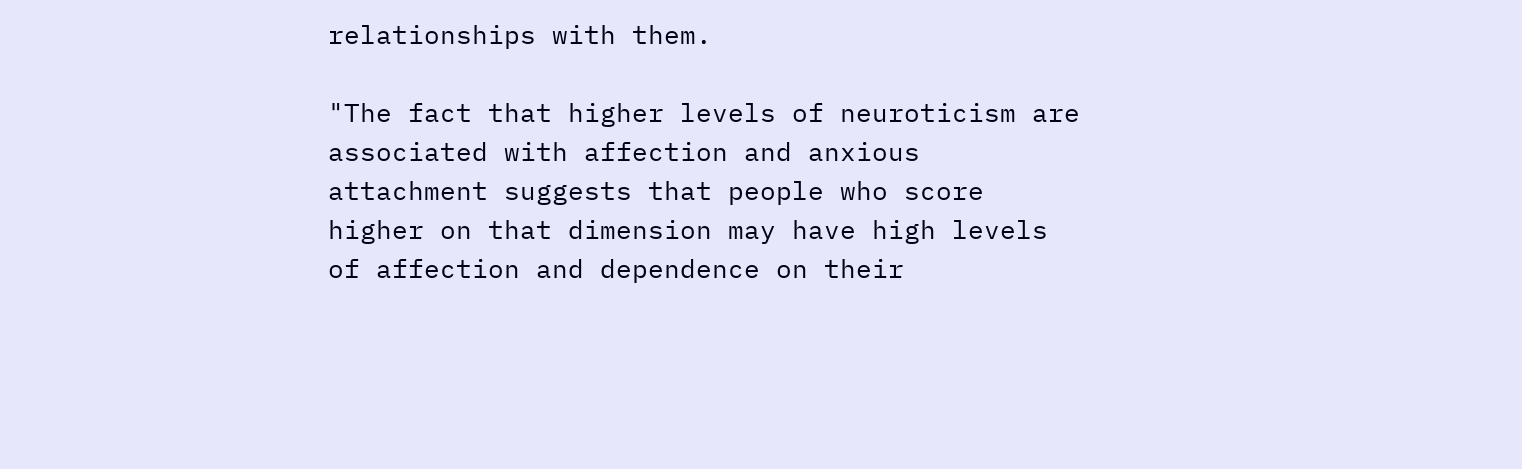relationships with them.

"The fact that higher levels of neuroticism are associated with affection and anxious attachment suggests that people who score higher on that dimension may have high levels of affection and dependence on their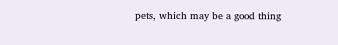pets, which may be a good thing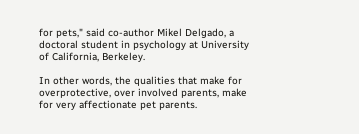for pets," said co-author Mikel Delgado, a doctoral student in psychology at University of California, Berkeley.

In other words, the qualities that make for overprotective, over involved parents, make for very affectionate pet parents.